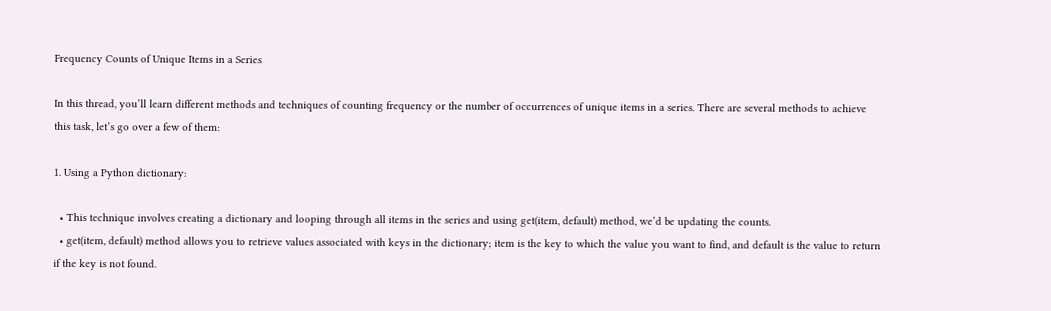Frequency Counts of Unique Items in a Series

In this thread, you’ll learn different methods and techniques of counting frequency or the number of occurrences of unique items in a series. There are several methods to achieve this task, let’s go over a few of them:

1. Using a Python dictionary:

  • This technique involves creating a dictionary and looping through all items in the series and using get(item, default) method, we’d be updating the counts.
  • get(item, default) method allows you to retrieve values associated with keys in the dictionary; item is the key to which the value you want to find, and default is the value to return if the key is not found.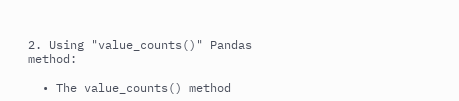2. Using "value_counts()" Pandas method:

  • The value_counts() method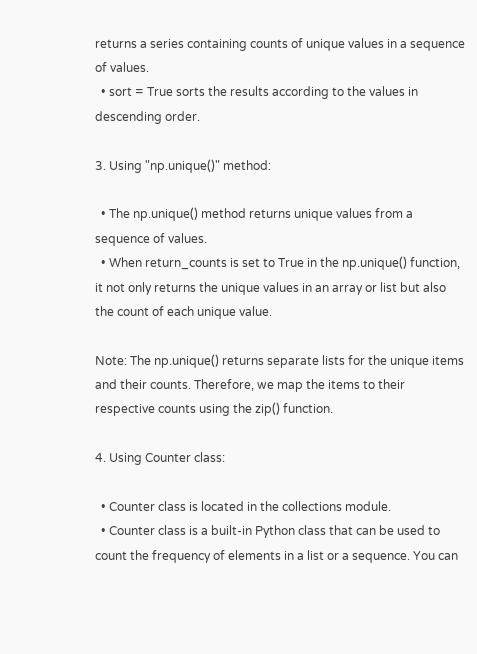returns a series containing counts of unique values in a sequence of values.
  • sort = True sorts the results according to the values in descending order.

3. Using "np.unique()" method:

  • The np.unique() method returns unique values from a sequence of values.
  • When return_counts is set to True in the np.unique() function, it not only returns the unique values in an array or list but also the count of each unique value.

Note: The np.unique() returns separate lists for the unique items and their counts. Therefore, we map the items to their respective counts using the zip() function.

4. Using Counter class:

  • Counter class is located in the collections module.
  • Counter class is a built-in Python class that can be used to count the frequency of elements in a list or a sequence. You can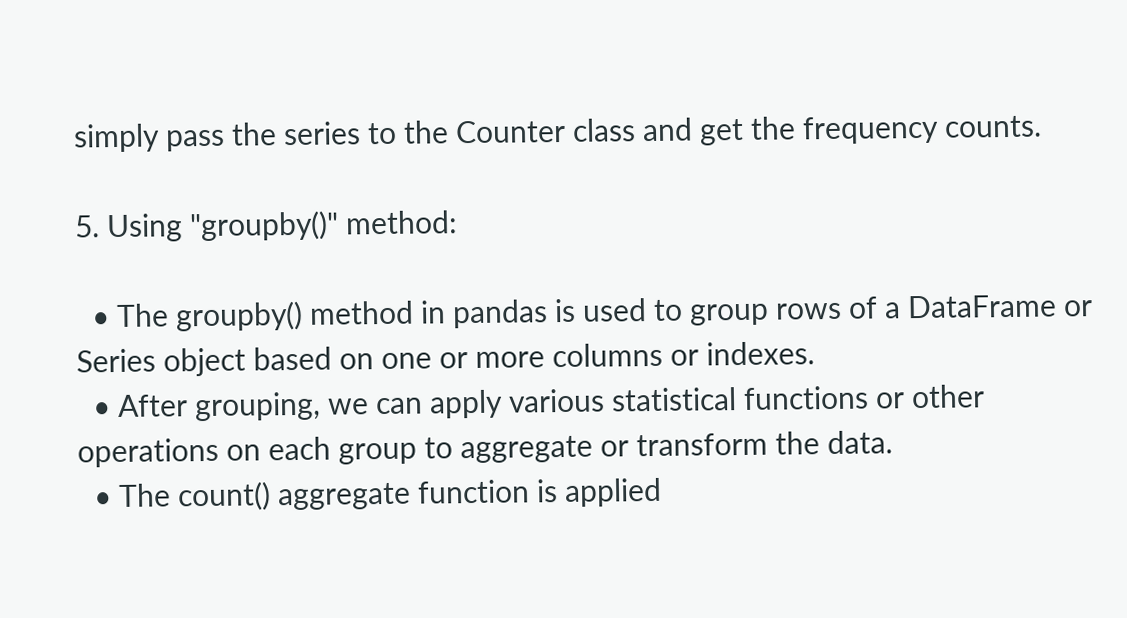simply pass the series to the Counter class and get the frequency counts.

5. Using "groupby()" method:

  • The groupby() method in pandas is used to group rows of a DataFrame or Series object based on one or more columns or indexes.
  • After grouping, we can apply various statistical functions or other operations on each group to aggregate or transform the data.
  • The count() aggregate function is applied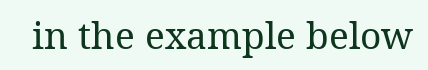in the example below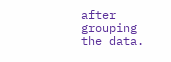after grouping the data.